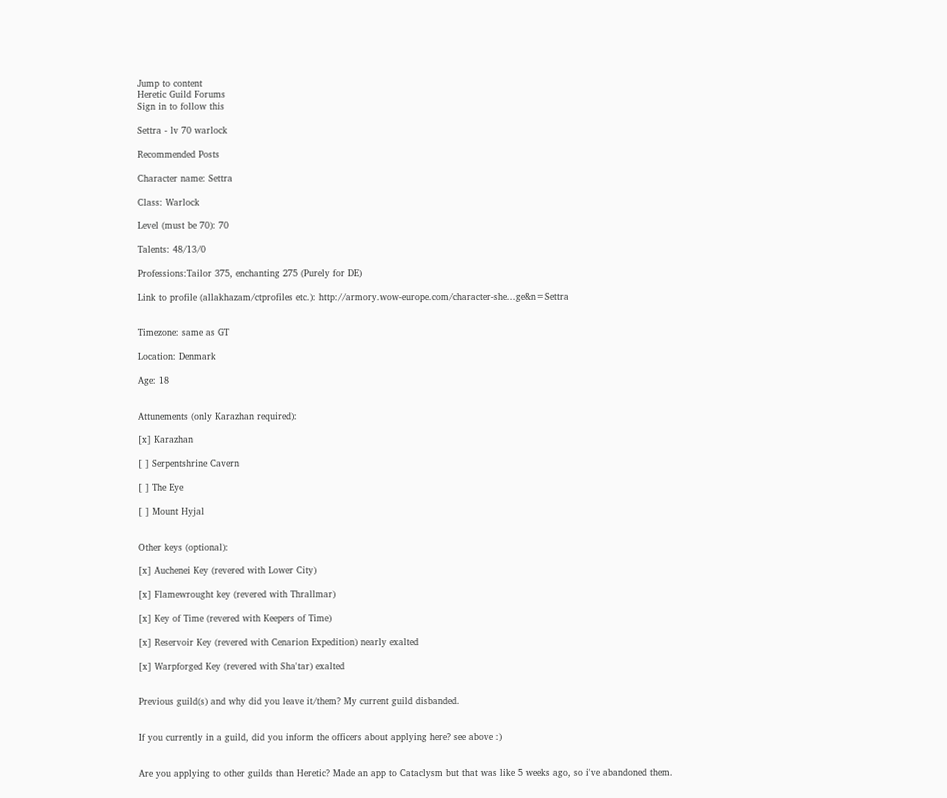Jump to content
Heretic Guild Forums
Sign in to follow this

Settra - lv 70 warlock

Recommended Posts

Character name: Settra

Class: Warlock

Level (must be 70): 70

Talents: 48/13/0

Professions:Tailor 375, enchanting 275 (Purely for DE)

Link to profile (allakhazam/ctprofiles etc.): http://armory.wow-europe.com/character-she...ge&n=Settra


Timezone: same as GT

Location: Denmark

Age: 18


Attunements (only Karazhan required):

[x] Karazhan

[ ] Serpentshrine Cavern

[ ] The Eye

[ ] Mount Hyjal


Other keys (optional):

[x] Auchenei Key (revered with Lower City)

[x] Flamewrought key (revered with Thrallmar)

[x] Key of Time (revered with Keepers of Time)

[x] Reservoir Key (revered with Cenarion Expedition) nearly exalted

[x] Warpforged Key (revered with Sha'tar) exalted


Previous guild(s) and why did you leave it/them? My current guild disbanded.


If you currently in a guild, did you inform the officers about applying here? see above :)


Are you applying to other guilds than Heretic? Made an app to Cataclysm but that was like 5 weeks ago, so i've abandoned them.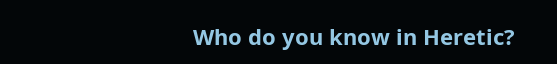Who do you know in Heretic?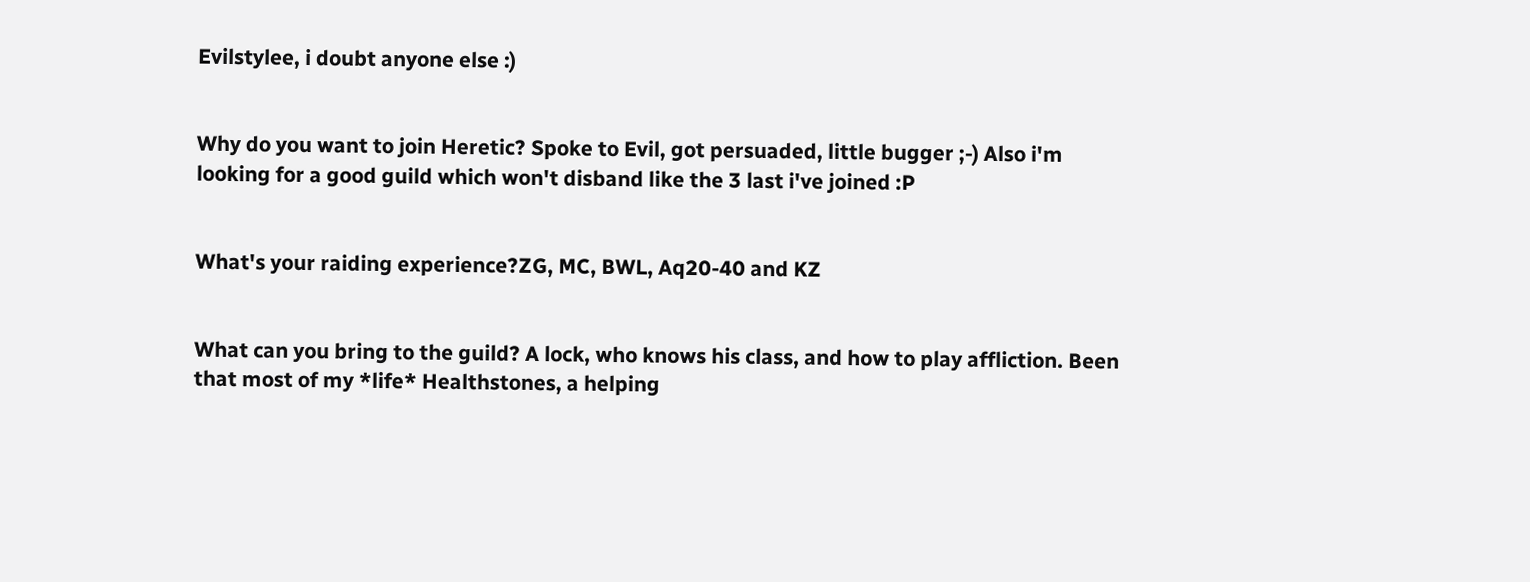Evilstylee, i doubt anyone else :)


Why do you want to join Heretic? Spoke to Evil, got persuaded, little bugger ;-) Also i'm looking for a good guild which won't disband like the 3 last i've joined :P


What's your raiding experience?ZG, MC, BWL, Aq20-40 and KZ


What can you bring to the guild? A lock, who knows his class, and how to play affliction. Been that most of my *life* Healthstones, a helping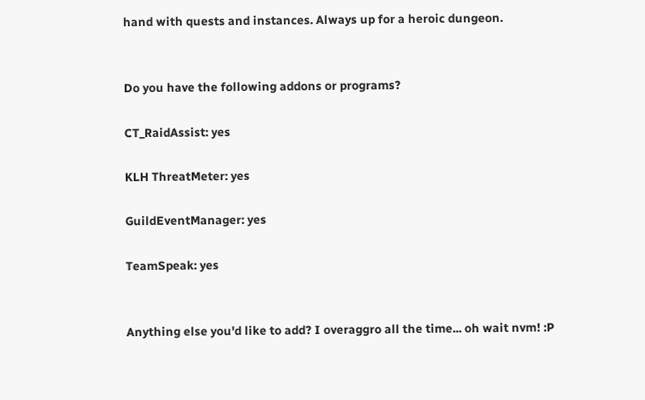hand with quests and instances. Always up for a heroic dungeon.


Do you have the following addons or programs?

CT_RaidAssist: yes

KLH ThreatMeter: yes

GuildEventManager: yes

TeamSpeak: yes


Anything else you'd like to add? I overaggro all the time... oh wait nvm! :P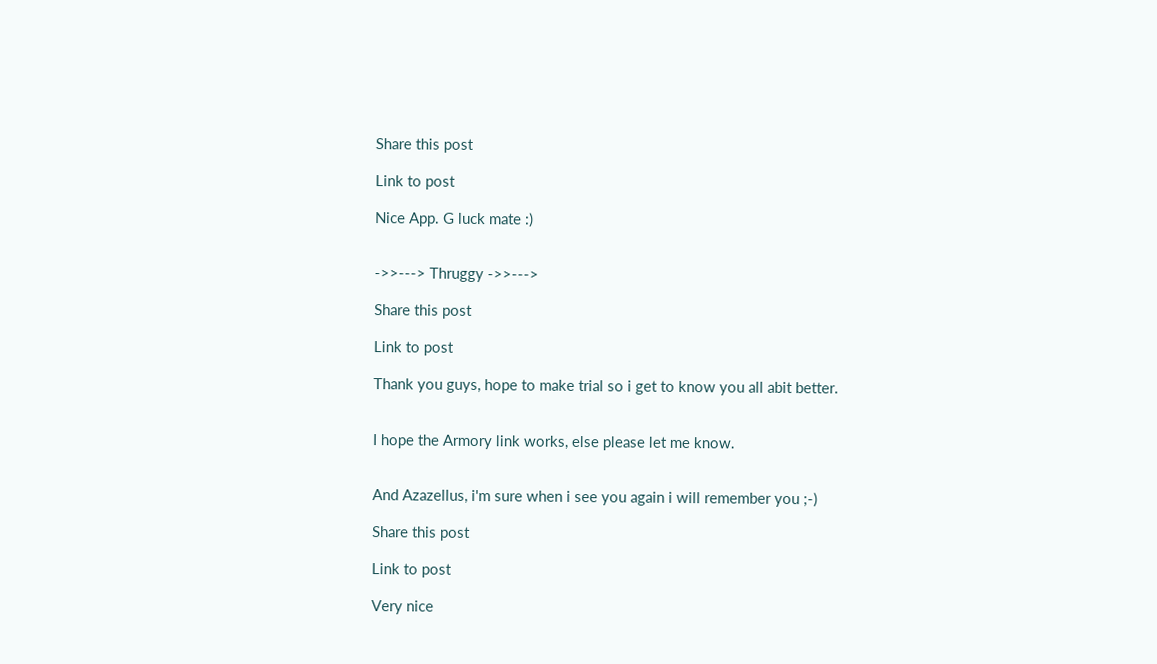Share this post

Link to post

Nice App. G luck mate :)


->>---> Thruggy ->>--->

Share this post

Link to post

Thank you guys, hope to make trial so i get to know you all abit better.


I hope the Armory link works, else please let me know.


And Azazellus, i'm sure when i see you again i will remember you ;-)

Share this post

Link to post

Very nice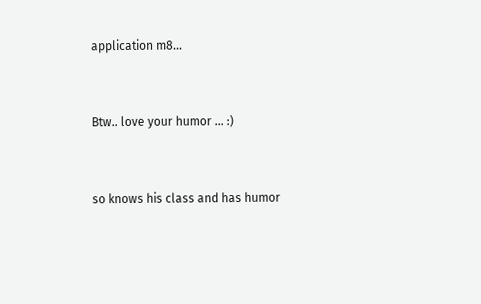application m8...


Btw.. love your humor ... :)


so knows his class and has humor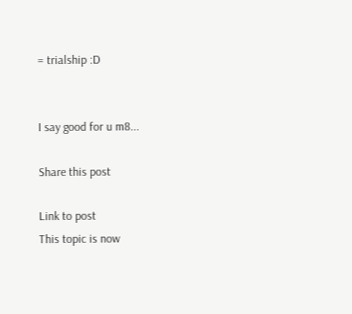= trialship :D


I say good for u m8...

Share this post

Link to post
This topic is now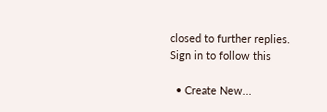closed to further replies.
Sign in to follow this

  • Create New...